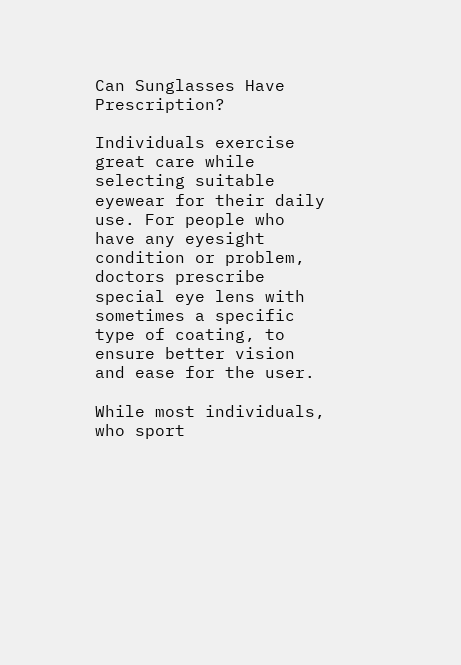Can Sunglasses Have Prescription?

Individuals exercise great care while selecting suitable eyewear for their daily use. For people who have any eyesight condition or problem, doctors prescribe special eye lens with sometimes a specific type of coating, to ensure better vision and ease for the user.

While most individuals, who sport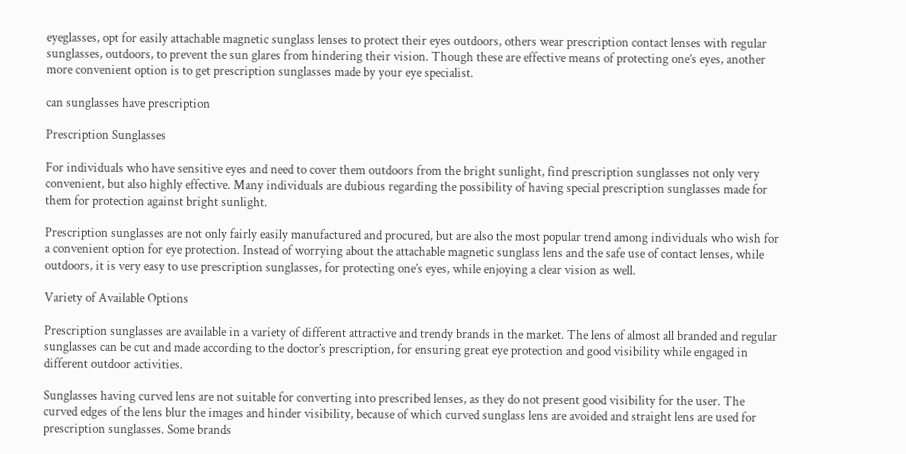eyeglasses, opt for easily attachable magnetic sunglass lenses to protect their eyes outdoors, others wear prescription contact lenses with regular sunglasses, outdoors, to prevent the sun glares from hindering their vision. Though these are effective means of protecting one’s eyes, another more convenient option is to get prescription sunglasses made by your eye specialist.

can sunglasses have prescription

Prescription Sunglasses

For individuals who have sensitive eyes and need to cover them outdoors from the bright sunlight, find prescription sunglasses not only very convenient, but also highly effective. Many individuals are dubious regarding the possibility of having special prescription sunglasses made for them for protection against bright sunlight.

Prescription sunglasses are not only fairly easily manufactured and procured, but are also the most popular trend among individuals who wish for a convenient option for eye protection. Instead of worrying about the attachable magnetic sunglass lens and the safe use of contact lenses, while outdoors, it is very easy to use prescription sunglasses, for protecting one’s eyes, while enjoying a clear vision as well.

Variety of Available Options

Prescription sunglasses are available in a variety of different attractive and trendy brands in the market. The lens of almost all branded and regular sunglasses can be cut and made according to the doctor’s prescription, for ensuring great eye protection and good visibility while engaged in different outdoor activities.

Sunglasses having curved lens are not suitable for converting into prescribed lenses, as they do not present good visibility for the user. The curved edges of the lens blur the images and hinder visibility, because of which curved sunglass lens are avoided and straight lens are used for prescription sunglasses. Some brands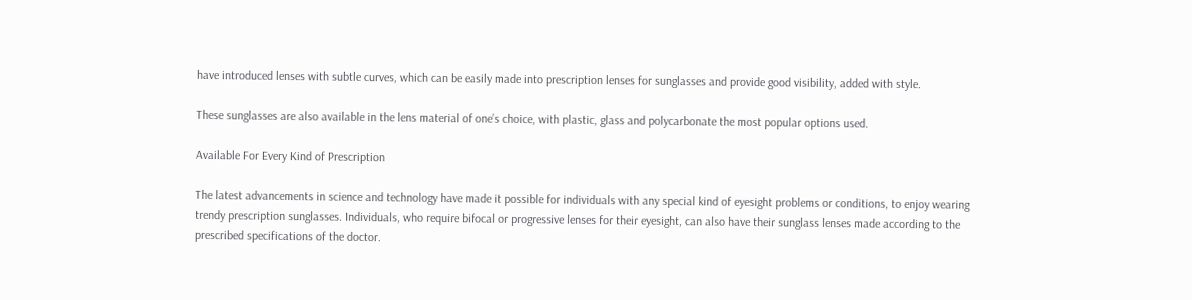have introduced lenses with subtle curves, which can be easily made into prescription lenses for sunglasses and provide good visibility, added with style.

These sunglasses are also available in the lens material of one’s choice, with plastic, glass and polycarbonate the most popular options used.

Available For Every Kind of Prescription

The latest advancements in science and technology have made it possible for individuals with any special kind of eyesight problems or conditions, to enjoy wearing trendy prescription sunglasses. Individuals, who require bifocal or progressive lenses for their eyesight, can also have their sunglass lenses made according to the prescribed specifications of the doctor.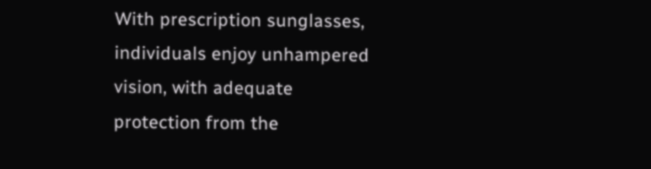With prescription sunglasses, individuals enjoy unhampered vision, with adequate protection from the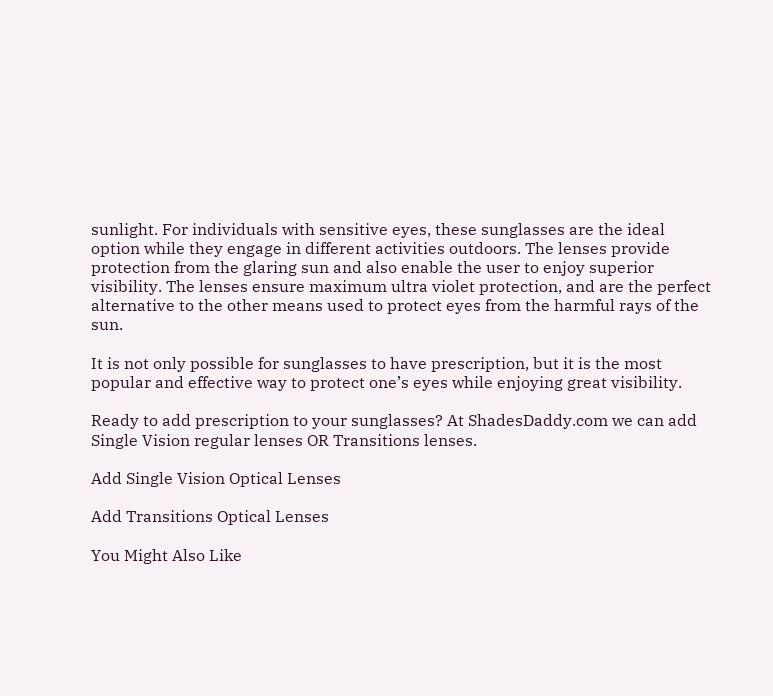sunlight. For individuals with sensitive eyes, these sunglasses are the ideal option while they engage in different activities outdoors. The lenses provide protection from the glaring sun and also enable the user to enjoy superior visibility. The lenses ensure maximum ultra violet protection, and are the perfect alternative to the other means used to protect eyes from the harmful rays of the sun.

It is not only possible for sunglasses to have prescription, but it is the most popular and effective way to protect one’s eyes while enjoying great visibility.

Ready to add prescription to your sunglasses? At ShadesDaddy.com we can add Single Vision regular lenses OR Transitions lenses.

Add Single Vision Optical Lenses

Add Transitions Optical Lenses

You Might Also Like